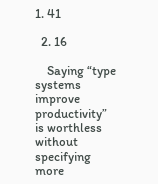1. 41

  2. 16

    Saying “type systems improve productivity” is worthless without specifying more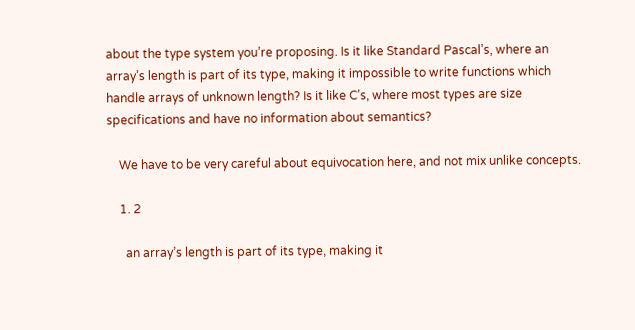about the type system you’re proposing. Is it like Standard Pascal’s, where an array’s length is part of its type, making it impossible to write functions which handle arrays of unknown length? Is it like C’s, where most types are size specifications and have no information about semantics?

    We have to be very careful about equivocation here, and not mix unlike concepts.

    1. 2

      an array’s length is part of its type, making it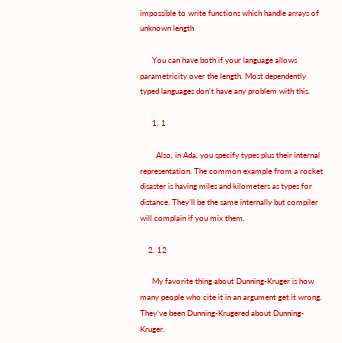impossible to write functions which handle arrays of unknown length

      You can have both if your language allows parametricity over the length. Most dependently typed languages don’t have any problem with this.

      1. 1

        Also, in Ada, you specify types plus their internal representation. The common example from a rocket disaster is having miles and kilometers as types for distance. They’ll be the same internally but compiler will complain if you mix them.

    2. 12

      My favorite thing about Dunning-Kruger is how many people who cite it in an argument get it wrong. They’ve been Dunning-Krugered about Dunning-Kruger.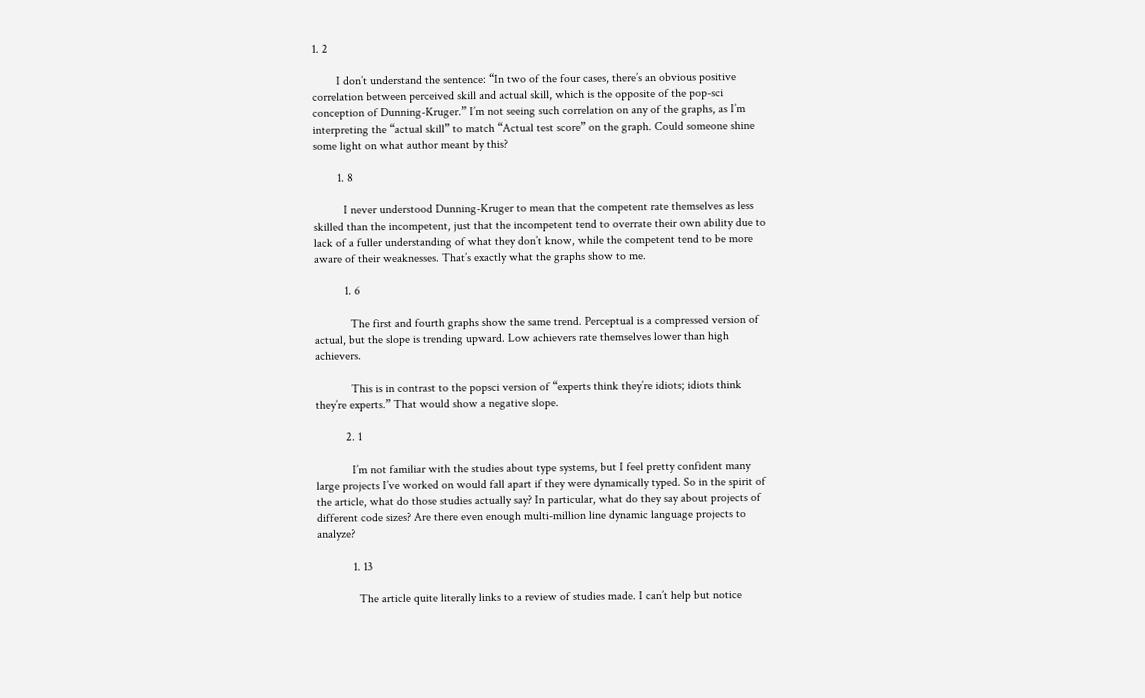1. 2

        I don’t understand the sentence: “In two of the four cases, there’s an obvious positive correlation between perceived skill and actual skill, which is the opposite of the pop-sci conception of Dunning-Kruger.” I’m not seeing such correlation on any of the graphs, as I’m interpreting the “actual skill” to match “Actual test score” on the graph. Could someone shine some light on what author meant by this?

        1. 8

          I never understood Dunning-Kruger to mean that the competent rate themselves as less skilled than the incompetent, just that the incompetent tend to overrate their own ability due to lack of a fuller understanding of what they don’t know, while the competent tend to be more aware of their weaknesses. That’s exactly what the graphs show to me.

          1. 6

            The first and fourth graphs show the same trend. Perceptual is a compressed version of actual, but the slope is trending upward. Low achievers rate themselves lower than high achievers.

            This is in contrast to the popsci version of “experts think they’re idiots; idiots think they’re experts.” That would show a negative slope.

          2. 1

            I’m not familiar with the studies about type systems, but I feel pretty confident many large projects I’ve worked on would fall apart if they were dynamically typed. So in the spirit of the article, what do those studies actually say? In particular, what do they say about projects of different code sizes? Are there even enough multi-million line dynamic language projects to analyze?

            1. 13

              The article quite literally links to a review of studies made. I can’t help but notice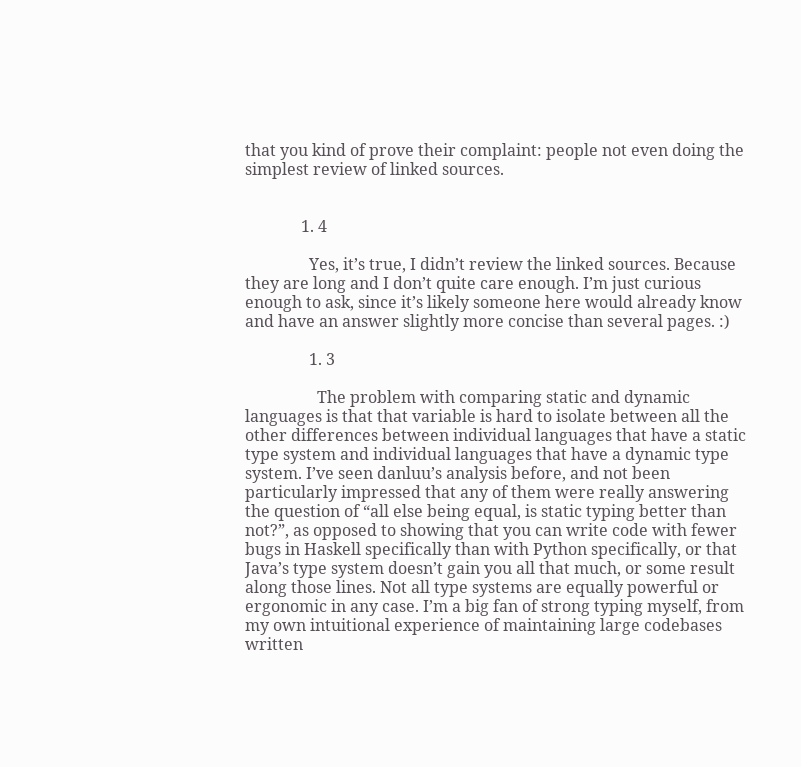that you kind of prove their complaint: people not even doing the simplest review of linked sources.


              1. 4

                Yes, it’s true, I didn’t review the linked sources. Because they are long and I don’t quite care enough. I’m just curious enough to ask, since it’s likely someone here would already know and have an answer slightly more concise than several pages. :)

                1. 3

                  The problem with comparing static and dynamic languages is that that variable is hard to isolate between all the other differences between individual languages that have a static type system and individual languages that have a dynamic type system. I’ve seen danluu’s analysis before, and not been particularly impressed that any of them were really answering the question of “all else being equal, is static typing better than not?”, as opposed to showing that you can write code with fewer bugs in Haskell specifically than with Python specifically, or that Java’s type system doesn’t gain you all that much, or some result along those lines. Not all type systems are equally powerful or ergonomic in any case. I’m a big fan of strong typing myself, from my own intuitional experience of maintaining large codebases written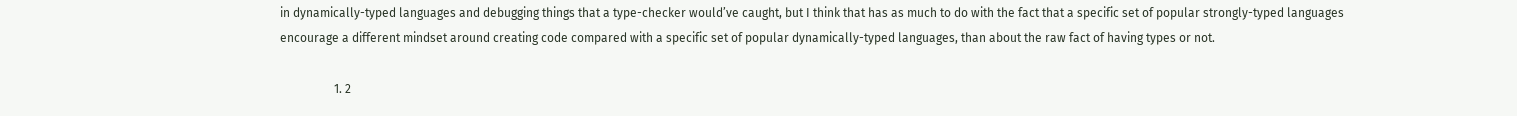in dynamically-typed languages and debugging things that a type-checker would’ve caught, but I think that has as much to do with the fact that a specific set of popular strongly-typed languages encourage a different mindset around creating code compared with a specific set of popular dynamically-typed languages, than about the raw fact of having types or not.

                  1. 2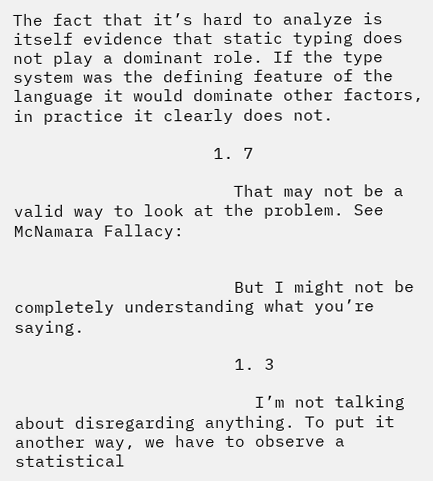The fact that it’s hard to analyze is itself evidence that static typing does not play a dominant role. If the type system was the defining feature of the language it would dominate other factors, in practice it clearly does not.

                    1. 7

                      That may not be a valid way to look at the problem. See McNamara Fallacy:


                      But I might not be completely understanding what you’re saying.

                      1. 3

                        I’m not talking about disregarding anything. To put it another way, we have to observe a statistical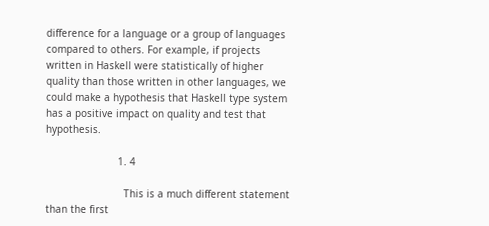difference for a language or a group of languages compared to others. For example, if projects written in Haskell were statistically of higher quality than those written in other languages, we could make a hypothesis that Haskell type system has a positive impact on quality and test that hypothesis.

                        1. 4

                          This is a much different statement than the first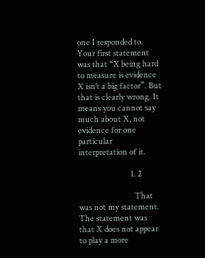one I responded to. Your first statement was that “X being hard to measure is evidence X isn’t a big factor”. But that is clearly wrong. It means you cannot say much about X, not evidence for one particular interpretation of it.

                          1. 2

                            That was not my statement. The statement was that X does not appear to play a more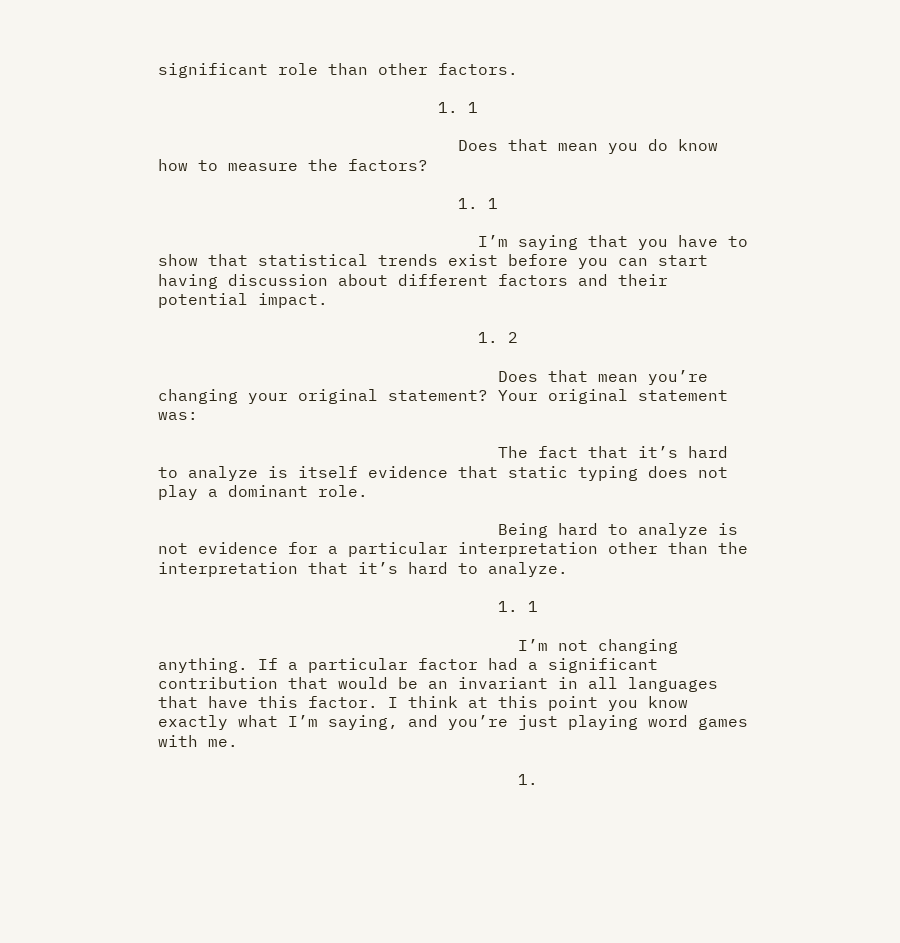significant role than other factors.

                            1. 1

                              Does that mean you do know how to measure the factors?

                              1. 1

                                I’m saying that you have to show that statistical trends exist before you can start having discussion about different factors and their potential impact.

                                1. 2

                                  Does that mean you’re changing your original statement? Your original statement was:

                                  The fact that it’s hard to analyze is itself evidence that static typing does not play a dominant role.

                                  Being hard to analyze is not evidence for a particular interpretation other than the interpretation that it’s hard to analyze.

                                  1. 1

                                    I’m not changing anything. If a particular factor had a significant contribution that would be an invariant in all languages that have this factor. I think at this point you know exactly what I’m saying, and you’re just playing word games with me.

                                    1.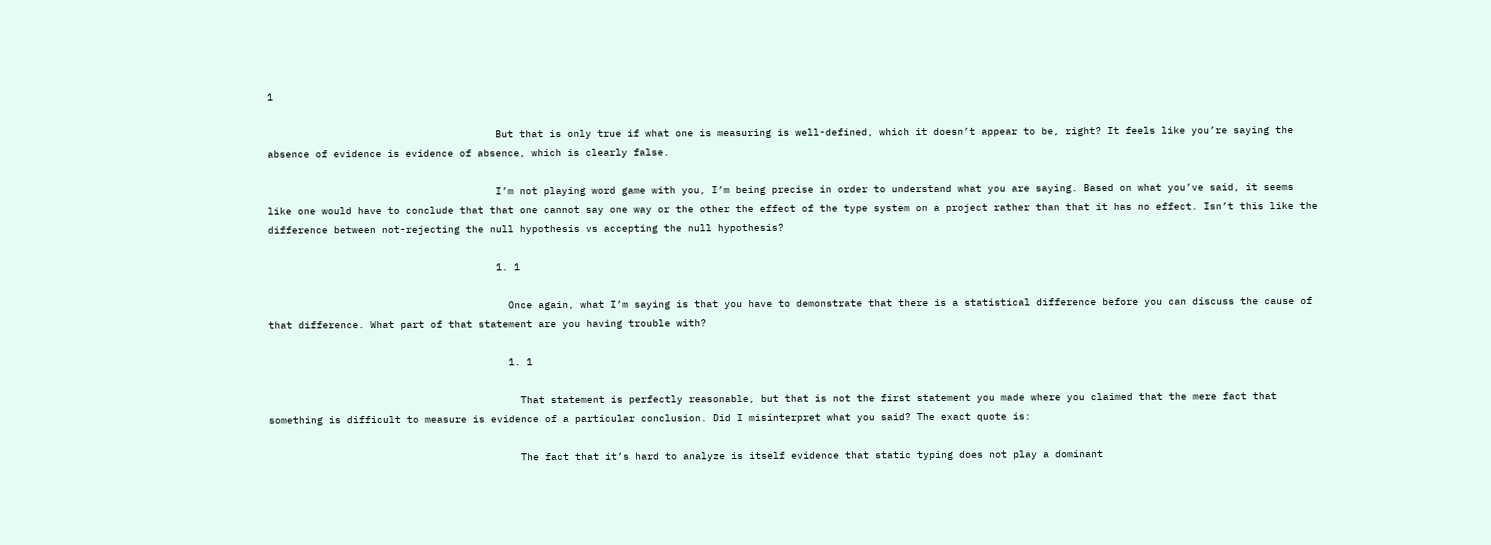1

                                      But that is only true if what one is measuring is well-defined, which it doesn’t appear to be, right? It feels like you’re saying the absence of evidence is evidence of absence, which is clearly false.

                                      I’m not playing word game with you, I’m being precise in order to understand what you are saying. Based on what you’ve said, it seems like one would have to conclude that that one cannot say one way or the other the effect of the type system on a project rather than that it has no effect. Isn’t this like the difference between not-rejecting the null hypothesis vs accepting the null hypothesis?

                                      1. 1

                                        Once again, what I’m saying is that you have to demonstrate that there is a statistical difference before you can discuss the cause of that difference. What part of that statement are you having trouble with?

                                        1. 1

                                          That statement is perfectly reasonable, but that is not the first statement you made where you claimed that the mere fact that something is difficult to measure is evidence of a particular conclusion. Did I misinterpret what you said? The exact quote is:

                                          The fact that it’s hard to analyze is itself evidence that static typing does not play a dominant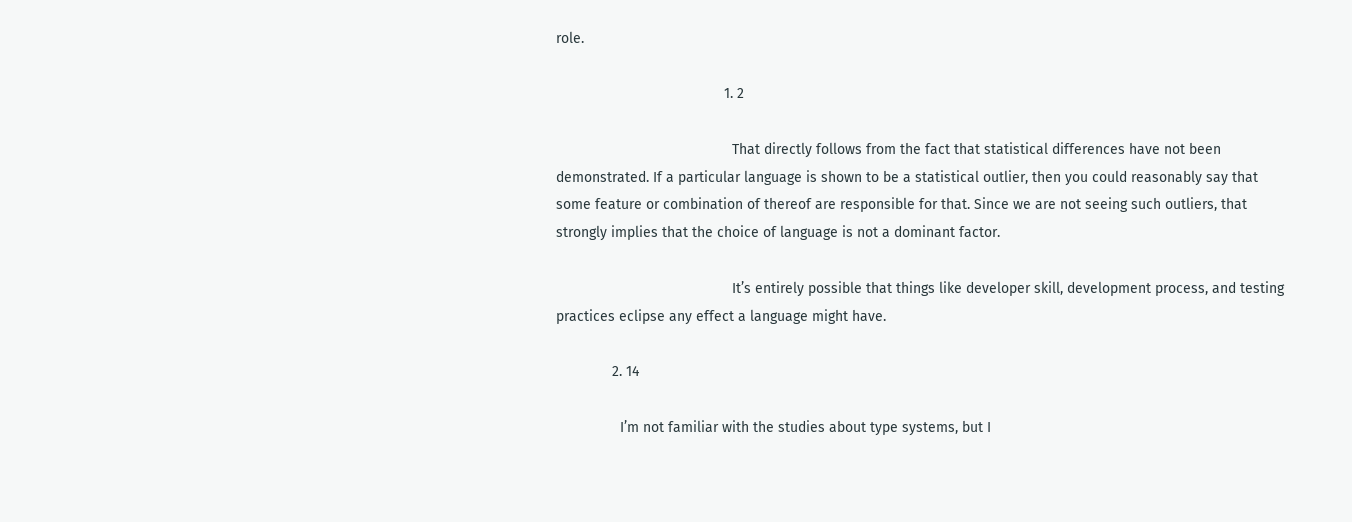role.

                                          1. 2

                                            That directly follows from the fact that statistical differences have not been demonstrated. If a particular language is shown to be a statistical outlier, then you could reasonably say that some feature or combination of thereof are responsible for that. Since we are not seeing such outliers, that strongly implies that the choice of language is not a dominant factor.

                                            It’s entirely possible that things like developer skill, development process, and testing practices eclipse any effect a language might have.

              2. 14

                I’m not familiar with the studies about type systems, but I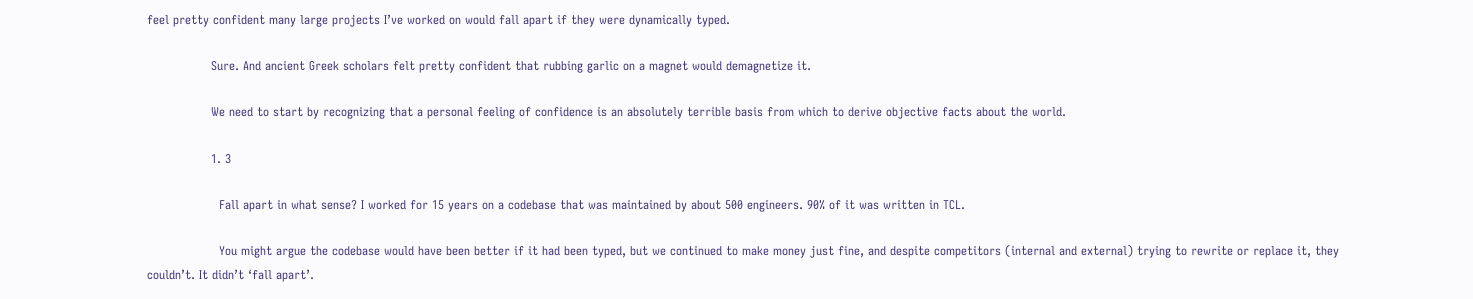feel pretty confident many large projects I’ve worked on would fall apart if they were dynamically typed.

                Sure. And ancient Greek scholars felt pretty confident that rubbing garlic on a magnet would demagnetize it.

                We need to start by recognizing that a personal feeling of confidence is an absolutely terrible basis from which to derive objective facts about the world.

                1. 3

                  Fall apart in what sense? I worked for 15 years on a codebase that was maintained by about 500 engineers. 90% of it was written in TCL.

                  You might argue the codebase would have been better if it had been typed, but we continued to make money just fine, and despite competitors (internal and external) trying to rewrite or replace it, they couldn’t. It didn’t ‘fall apart’.